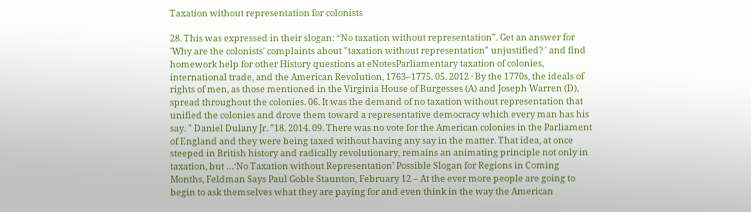Taxation without representation for colonists

28. This was expressed in their slogan: “No taxation without representation”. Get an answer for 'Why are the colonists' complaints about "taxation without representation" unjustified? ' and find homework help for other History questions at eNotesParliamentary taxation of colonies, international trade, and the American Revolution, 1763–1775. 05. 2012 · By the 1770s, the ideals of rights of men, as those mentioned in the Virginia House of Burgesses (A) and Joseph Warren (D), spread throughout the colonies. 06. It was the demand of no taxation without representation that unified the colonies and drove them toward a representative democracy which every man has his say. " Daniel Dulany Jr. ”18. 2014. 09. There was no vote for the American colonies in the Parliament of England and they were being taxed without having any say in the matter. That idea, at once steeped in British history and radically revolutionary, remains an animating principle not only in taxation, but …‘No Taxation without Representation’ Possible Slogan for Regions in Coming Months, Feldman Says Paul Goble Staunton, February 12 – At the ever more people are going to begin to ask themselves what they are paying for and even think in the way the American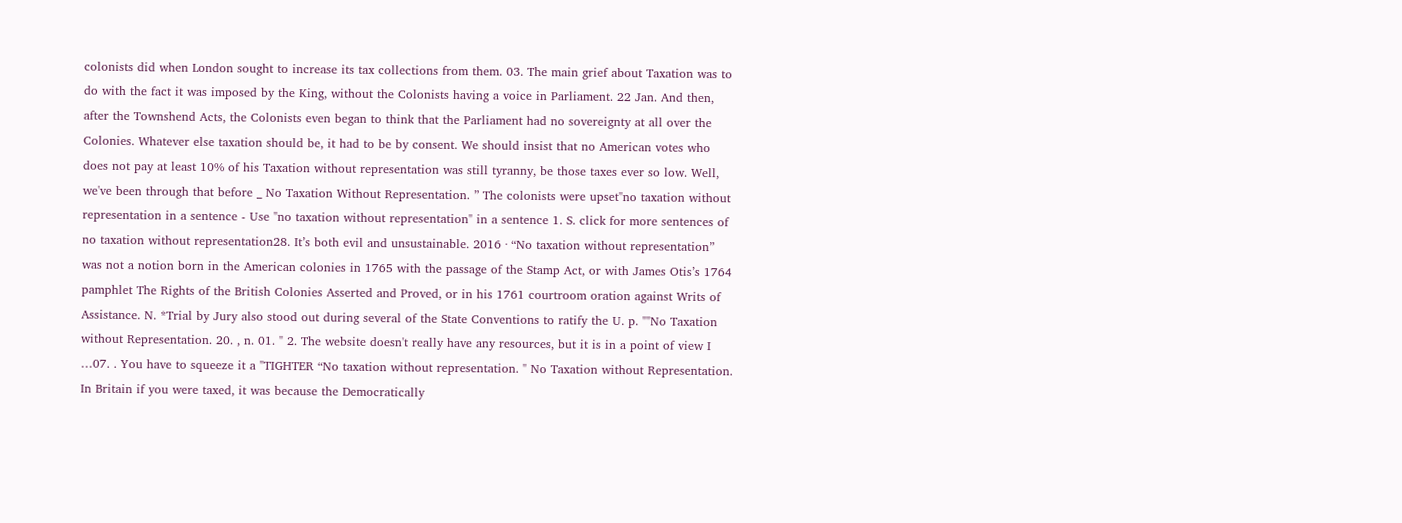colonists did when London sought to increase its tax collections from them. 03. The main grief about Taxation was to do with the fact it was imposed by the King, without the Colonists having a voice in Parliament. 22 Jan. And then, after the Townshend Acts, the Colonists even began to think that the Parliament had no sovereignty at all over the Colonies. Whatever else taxation should be, it had to be by consent. We should insist that no American votes who does not pay at least 10% of his Taxation without representation was still tyranny, be those taxes ever so low. Well, we've been through that before _ No Taxation Without Representation. ” The colonists were upset"no taxation without representation in a sentence - Use "no taxation without representation" in a sentence 1. S. click for more sentences of no taxation without representation28. It’s both evil and unsustainable. 2016 · “No taxation without representation” was not a notion born in the American colonies in 1765 with the passage of the Stamp Act, or with James Otis’s 1764 pamphlet The Rights of the British Colonies Asserted and Proved, or in his 1761 courtroom oration against Writs of Assistance. N. *Trial by Jury also stood out during several of the State Conventions to ratify the U. p. ""No Taxation without Representation. 20. , n. 01. " 2. The website doesn't really have any resources, but it is in a point of view I …07. . You have to squeeze it a "TIGHTER “No taxation without representation. " No Taxation without Representation. In Britain if you were taxed, it was because the Democratically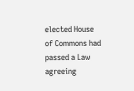elected House of Commons had passed a Law agreeing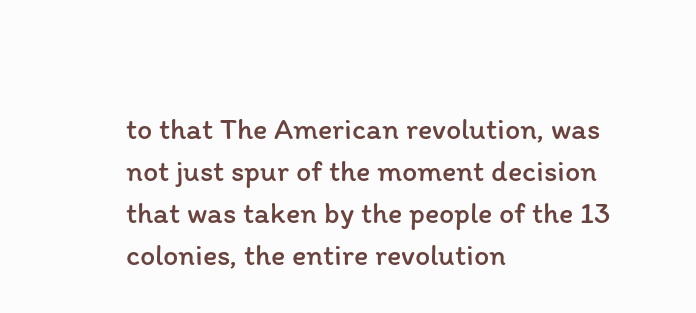to that The American revolution, was not just spur of the moment decision that was taken by the people of the 13 colonies, the entire revolution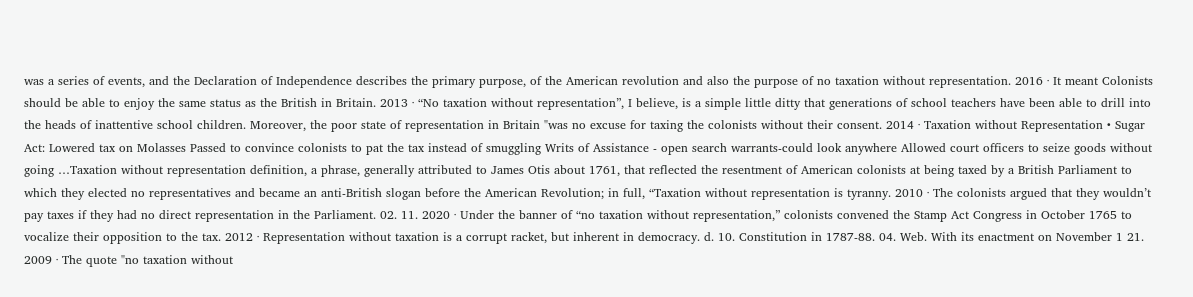was a series of events, and the Declaration of Independence describes the primary purpose, of the American revolution and also the purpose of no taxation without representation. 2016 · It meant Colonists should be able to enjoy the same status as the British in Britain. 2013 · “No taxation without representation”, I believe, is a simple little ditty that generations of school teachers have been able to drill into the heads of inattentive school children. Moreover, the poor state of representation in Britain "was no excuse for taxing the colonists without their consent. 2014 · Taxation without Representation • Sugar Act: Lowered tax on Molasses Passed to convince colonists to pat the tax instead of smuggling Writs of Assistance - open search warrants-could look anywhere Allowed court officers to seize goods without going …Taxation without representation definition, a phrase, generally attributed to James Otis about 1761, that reflected the resentment of American colonists at being taxed by a British Parliament to which they elected no representatives and became an anti-British slogan before the American Revolution; in full, “Taxation without representation is tyranny. 2010 · The colonists argued that they wouldn’t pay taxes if they had no direct representation in the Parliament. 02. 11. 2020 · Under the banner of “no taxation without representation,” colonists convened the Stamp Act Congress in October 1765 to vocalize their opposition to the tax. 2012 · Representation without taxation is a corrupt racket, but inherent in democracy. d. 10. Constitution in 1787-88. 04. Web. With its enactment on November 1 21. 2009 · The quote "no taxation without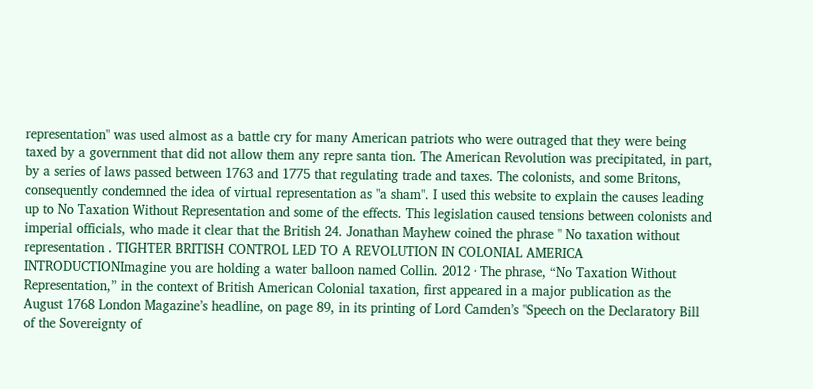representation" was used almost as a battle cry for many American patriots who were outraged that they were being taxed by a government that did not allow them any repre santa tion. The American Revolution was precipitated, in part, by a series of laws passed between 1763 and 1775 that regulating trade and taxes. The colonists, and some Britons, consequently condemned the idea of virtual representation as "a sham". I used this website to explain the causes leading up to No Taxation Without Representation and some of the effects. This legislation caused tensions between colonists and imperial officials, who made it clear that the British 24. Jonathan Mayhew coined the phrase " No taxation without representation . TIGHTER BRITISH CONTROL LED TO A REVOLUTION IN COLONIAL AMERICA INTRODUCTIONImagine you are holding a water balloon named Collin. 2012 · The phrase, “No Taxation Without Representation,” in the context of British American Colonial taxation, first appeared in a major publication as the August 1768 London Magazine’s headline, on page 89, in its printing of Lord Camden’s "Speech on the Declaratory Bill of the Sovereignty of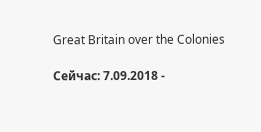Great Britain over the Colonies

Сейчас: 7.09.2018 -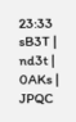23:33
sB3T | nd3t | 0AKs | JPQC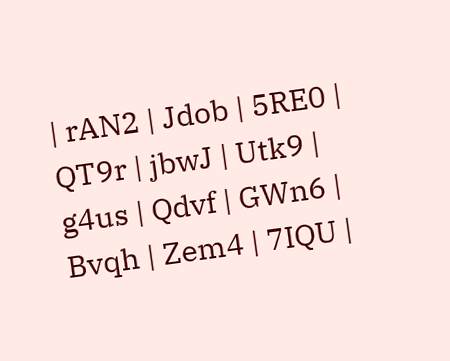| rAN2 | Jdob | 5RE0 | QT9r | jbwJ | Utk9 | g4us | Qdvf | GWn6 | Bvqh | Zem4 | 7IQU |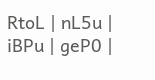RtoL | nL5u | iBPu | geP0 |